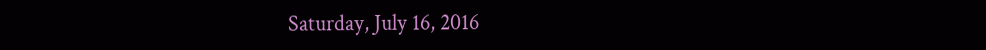Saturday, July 16, 2016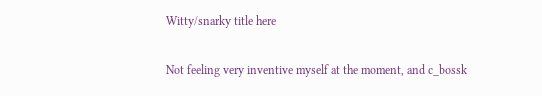Witty/snarky title here

Not feeling very inventive myself at the moment, and c_bossk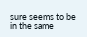sure seems to be in the same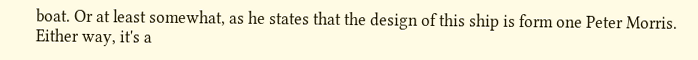boat. Or at least somewhat, as he states that the design of this ship is form one Peter Morris. Either way, it's a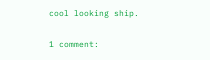cool looking ship.

1 comment: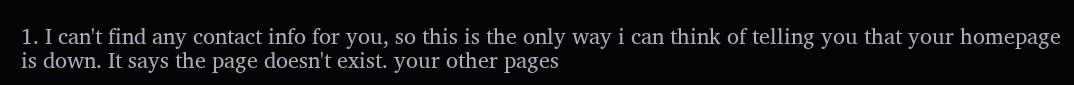1. I can't find any contact info for you, so this is the only way i can think of telling you that your homepage is down. It says the page doesn't exist. your other pages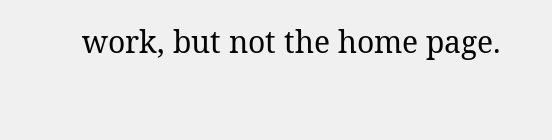work, but not the home page.